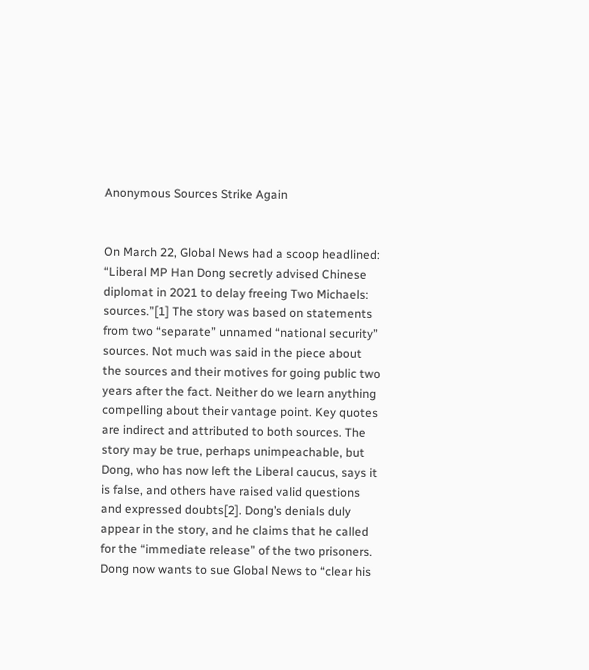Anonymous Sources Strike Again


On March 22, Global News had a scoop headlined: “Liberal MP Han Dong secretly advised Chinese diplomat in 2021 to delay freeing Two Michaels: sources.”[1] The story was based on statements from two “separate” unnamed “national security” sources. Not much was said in the piece about the sources and their motives for going public two years after the fact. Neither do we learn anything compelling about their vantage point. Key quotes are indirect and attributed to both sources. The story may be true, perhaps unimpeachable, but Dong, who has now left the Liberal caucus, says it is false, and others have raised valid questions and expressed doubts[2]. Dong’s denials duly appear in the story, and he claims that he called for the “immediate release” of the two prisoners. Dong now wants to sue Global News to “clear his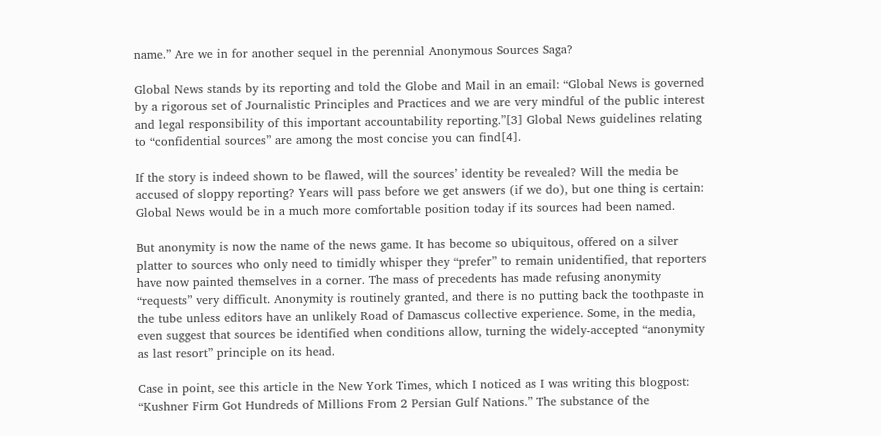name.” Are we in for another sequel in the perennial Anonymous Sources Saga?

Global News stands by its reporting and told the Globe and Mail in an email: “Global News is governed by a rigorous set of Journalistic Principles and Practices and we are very mindful of the public interest and legal responsibility of this important accountability reporting.”[3] Global News guidelines relating to “confidential sources” are among the most concise you can find[4].

If the story is indeed shown to be flawed, will the sources’ identity be revealed? Will the media be accused of sloppy reporting? Years will pass before we get answers (if we do), but one thing is certain: Global News would be in a much more comfortable position today if its sources had been named.

But anonymity is now the name of the news game. It has become so ubiquitous, offered on a silver platter to sources who only need to timidly whisper they “prefer” to remain unidentified, that reporters have now painted themselves in a corner. The mass of precedents has made refusing anonymity “requests” very difficult. Anonymity is routinely granted, and there is no putting back the toothpaste in the tube unless editors have an unlikely Road of Damascus collective experience. Some, in the media, even suggest that sources be identified when conditions allow, turning the widely-accepted “anonymity as last resort” principle on its head.

Case in point, see this article in the New York Times, which I noticed as I was writing this blogpost: “Kushner Firm Got Hundreds of Millions From 2 Persian Gulf Nations.” The substance of the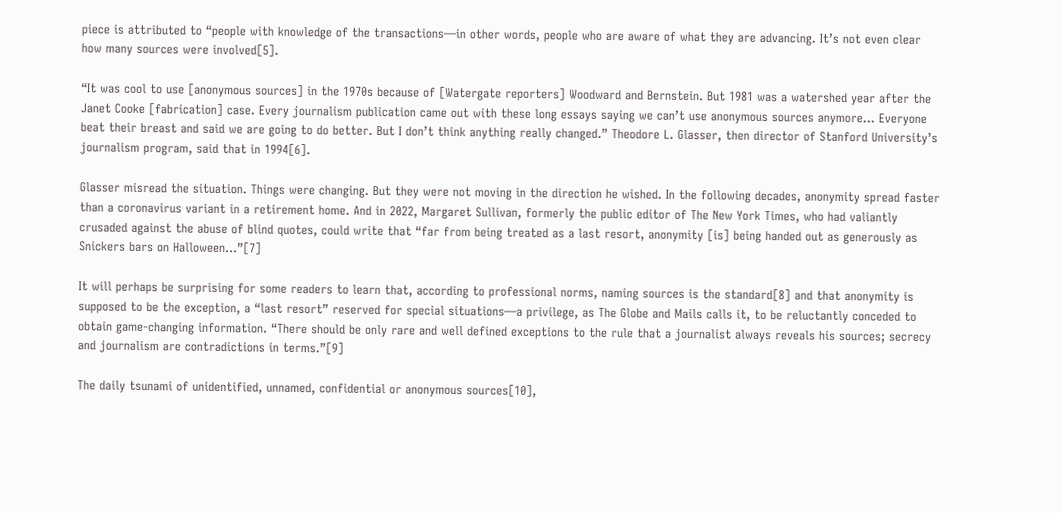piece is attributed to “people with knowledge of the transactions—in other words, people who are aware of what they are advancing. It’s not even clear how many sources were involved[5].

“It was cool to use [anonymous sources] in the 1970s because of [Watergate reporters] Woodward and Bernstein. But 1981 was a watershed year after the Janet Cooke [fabrication] case. Every journalism publication came out with these long essays saying we can’t use anonymous sources anymore… Everyone beat their breast and said we are going to do better. But I don’t think anything really changed.” Theodore L. Glasser, then director of Stanford University’s journalism program, said that in 1994[6].

Glasser misread the situation. Things were changing. But they were not moving in the direction he wished. In the following decades, anonymity spread faster than a coronavirus variant in a retirement home. And in 2022, Margaret Sullivan, formerly the public editor of The New York Times, who had valiantly crusaded against the abuse of blind quotes, could write that “far from being treated as a last resort, anonymity [is] being handed out as generously as Snickers bars on Halloween…”[7]

It will perhaps be surprising for some readers to learn that, according to professional norms, naming sources is the standard[8] and that anonymity is supposed to be the exception, a “last resort” reserved for special situations—a privilege, as The Globe and Mails calls it, to be reluctantly conceded to obtain game-changing information. “There should be only rare and well defined exceptions to the rule that a journalist always reveals his sources; secrecy and journalism are contradictions in terms.”[9]

The daily tsunami of unidentified, unnamed, confidential or anonymous sources[10],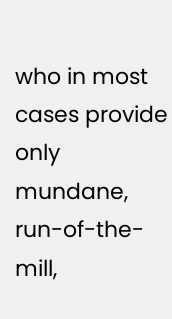who in most cases provide only mundane, run-of-the-mill,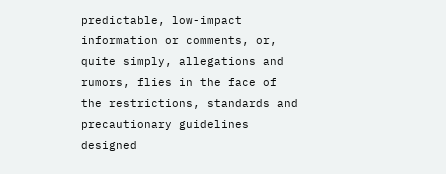predictable, low-impact information or comments, or, quite simply, allegations and rumors, flies in the face of the restrictions, standards and precautionary guidelines designed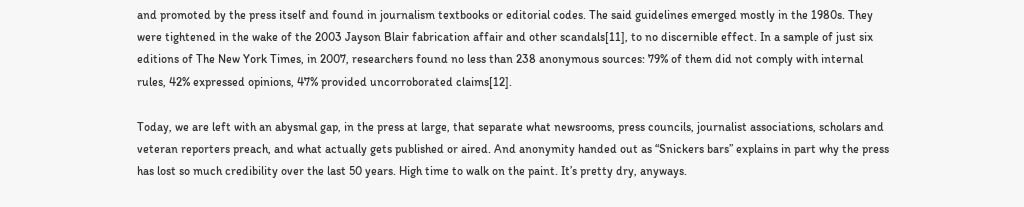and promoted by the press itself and found in journalism textbooks or editorial codes. The said guidelines emerged mostly in the 1980s. They were tightened in the wake of the 2003 Jayson Blair fabrication affair and other scandals[11], to no discernible effect. In a sample of just six editions of The New York Times, in 2007, researchers found no less than 238 anonymous sources: 79% of them did not comply with internal rules, 42% expressed opinions, 47% provided uncorroborated claims[12].

Today, we are left with an abysmal gap, in the press at large, that separate what newsrooms, press councils, journalist associations, scholars and veteran reporters preach, and what actually gets published or aired. And anonymity handed out as “Snickers bars” explains in part why the press has lost so much credibility over the last 50 years. High time to walk on the paint. It’s pretty dry, anyways.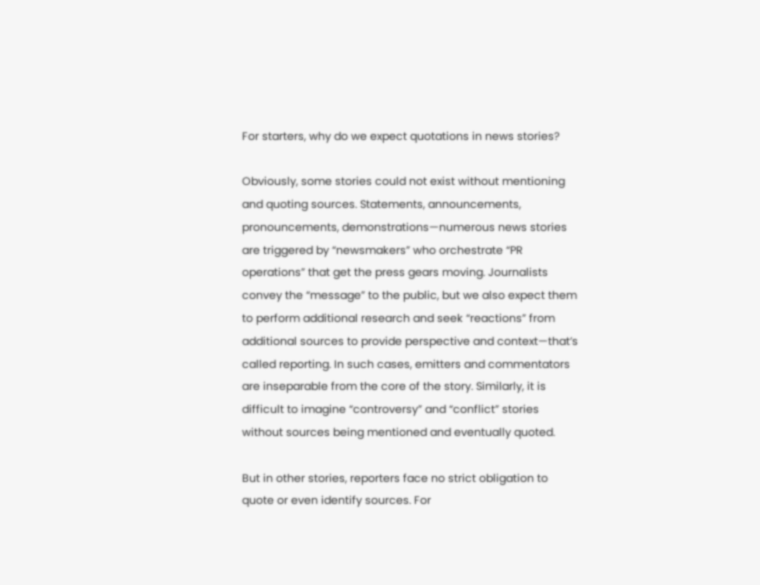For starters, why do we expect quotations in news stories?

Obviously, some stories could not exist without mentioning and quoting sources. Statements, announcements, pronouncements, demonstrations—numerous news stories are triggered by “newsmakers” who orchestrate “PR operations” that get the press gears moving. Journalists convey the “message” to the public, but we also expect them to perform additional research and seek “reactions” from additional sources to provide perspective and context—that’s called reporting. In such cases, emitters and commentators are inseparable from the core of the story. Similarly, it is difficult to imagine “controversy” and “conflict” stories without sources being mentioned and eventually quoted.

But in other stories, reporters face no strict obligation to quote or even identify sources. For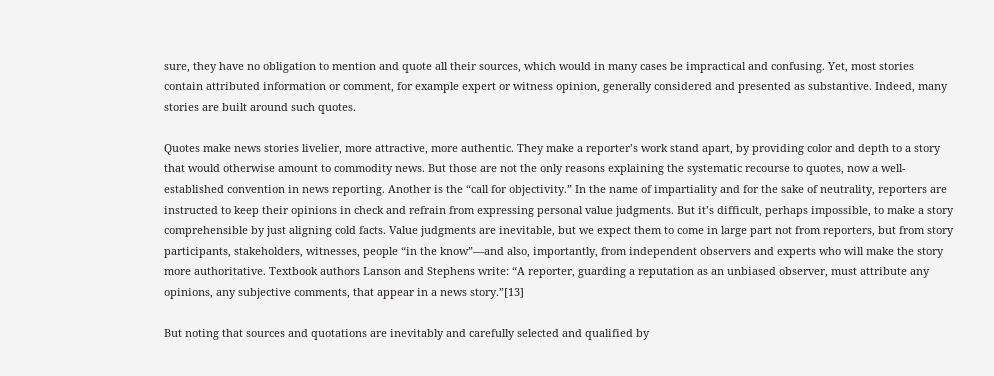sure, they have no obligation to mention and quote all their sources, which would in many cases be impractical and confusing. Yet, most stories contain attributed information or comment, for example expert or witness opinion, generally considered and presented as substantive. Indeed, many stories are built around such quotes.

Quotes make news stories livelier, more attractive, more authentic. They make a reporter’s work stand apart, by providing color and depth to a story that would otherwise amount to commodity news. But those are not the only reasons explaining the systematic recourse to quotes, now a well-established convention in news reporting. Another is the “call for objectivity.” In the name of impartiality and for the sake of neutrality, reporters are instructed to keep their opinions in check and refrain from expressing personal value judgments. But it’s difficult, perhaps impossible, to make a story comprehensible by just aligning cold facts. Value judgments are inevitable, but we expect them to come in large part not from reporters, but from story participants, stakeholders, witnesses, people “in the know”—and also, importantly, from independent observers and experts who will make the story more authoritative. Textbook authors Lanson and Stephens write: “A reporter, guarding a reputation as an unbiased observer, must attribute any opinions, any subjective comments, that appear in a news story.”[13]

But noting that sources and quotations are inevitably and carefully selected and qualified by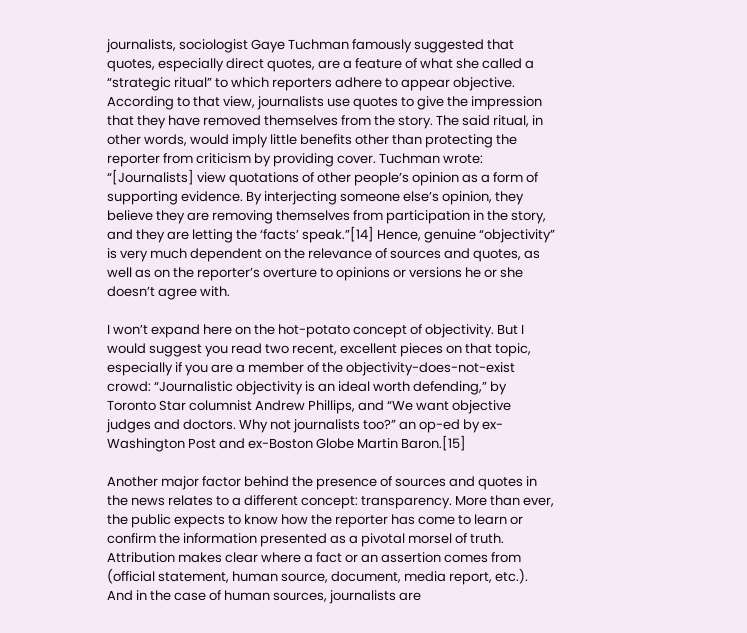journalists, sociologist Gaye Tuchman famously suggested that quotes, especially direct quotes, are a feature of what she called a “strategic ritual” to which reporters adhere to appear objective. According to that view, journalists use quotes to give the impression that they have removed themselves from the story. The said ritual, in other words, would imply little benefits other than protecting the reporter from criticism by providing cover. Tuchman wrote: “[Journalists] view quotations of other people’s opinion as a form of supporting evidence. By interjecting someone else’s opinion, they believe they are removing themselves from participation in the story, and they are letting the ‘facts’ speak.”[14] Hence, genuine “objectivity” is very much dependent on the relevance of sources and quotes, as well as on the reporter’s overture to opinions or versions he or she doesn’t agree with.

I won’t expand here on the hot-potato concept of objectivity. But I would suggest you read two recent, excellent pieces on that topic, especially if you are a member of the objectivity-does-not-exist crowd: “Journalistic objectivity is an ideal worth defending,” by Toronto Star columnist Andrew Phillips, and “We want objective judges and doctors. Why not journalists too?” an op-ed by ex-Washington Post and ex-Boston Globe Martin Baron.[15]

Another major factor behind the presence of sources and quotes in the news relates to a different concept: transparency. More than ever, the public expects to know how the reporter has come to learn or confirm the information presented as a pivotal morsel of truth. Attribution makes clear where a fact or an assertion comes from (official statement, human source, document, media report, etc.). And in the case of human sources, journalists are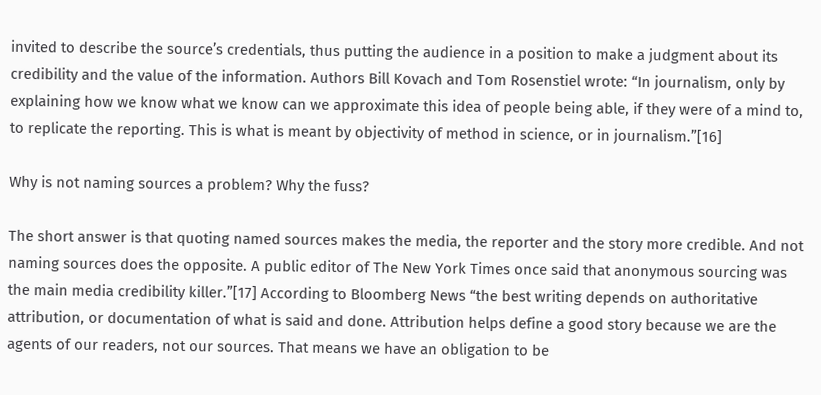invited to describe the source’s credentials, thus putting the audience in a position to make a judgment about its credibility and the value of the information. Authors Bill Kovach and Tom Rosenstiel wrote: “In journalism, only by explaining how we know what we know can we approximate this idea of people being able, if they were of a mind to, to replicate the reporting. This is what is meant by objectivity of method in science, or in journalism.”[16]

Why is not naming sources a problem? Why the fuss?

The short answer is that quoting named sources makes the media, the reporter and the story more credible. And not naming sources does the opposite. A public editor of The New York Times once said that anonymous sourcing was the main media credibility killer.”[17] According to Bloomberg News “the best writing depends on authoritative attribution, or documentation of what is said and done. Attribution helps define a good story because we are the agents of our readers, not our sources. That means we have an obligation to be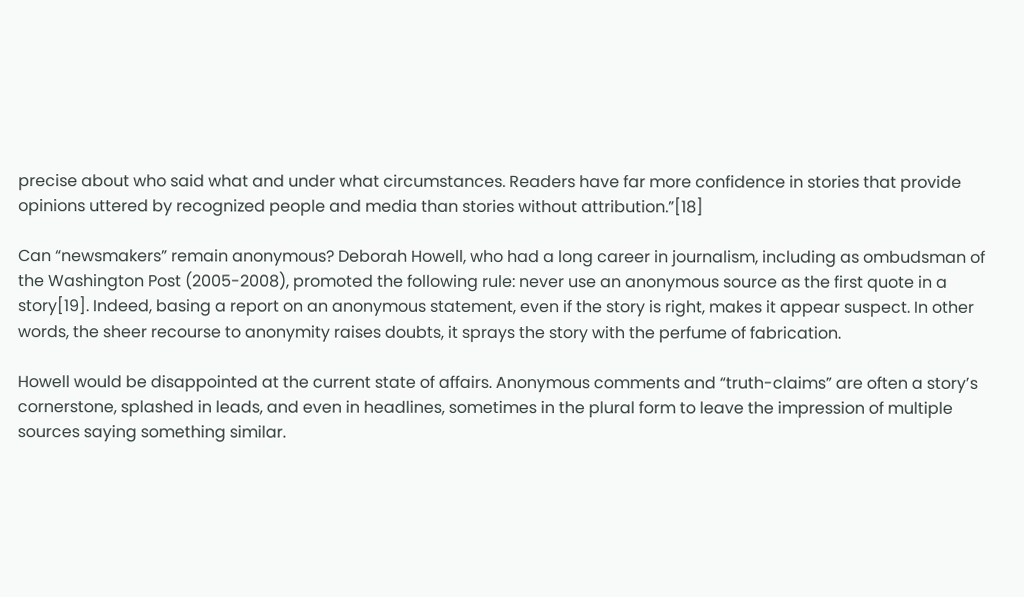precise about who said what and under what circumstances. Readers have far more confidence in stories that provide opinions uttered by recognized people and media than stories without attribution.”[18]

Can “newsmakers” remain anonymous? Deborah Howell, who had a long career in journalism, including as ombudsman of the Washington Post (2005-2008), promoted the following rule: never use an anonymous source as the first quote in a story[19]. Indeed, basing a report on an anonymous statement, even if the story is right, makes it appear suspect. In other words, the sheer recourse to anonymity raises doubts, it sprays the story with the perfume of fabrication.

Howell would be disappointed at the current state of affairs. Anonymous comments and “truth-claims” are often a story’s cornerstone, splashed in leads, and even in headlines, sometimes in the plural form to leave the impression of multiple sources saying something similar.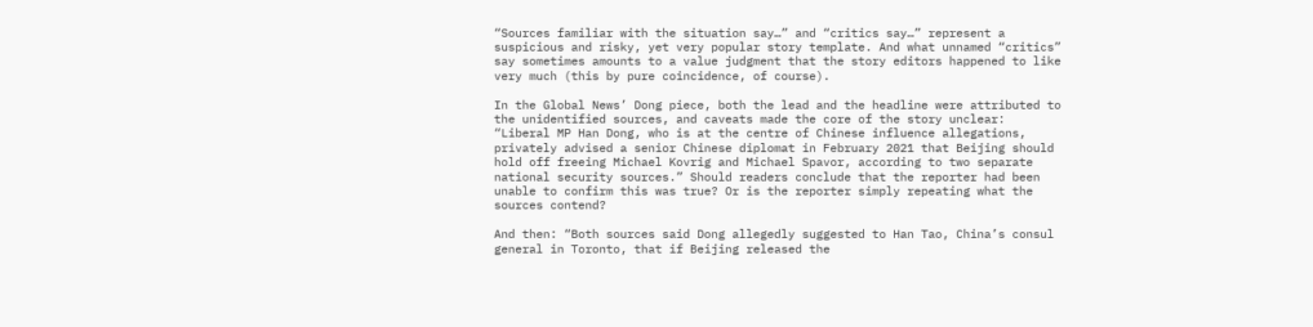“Sources familiar with the situation say…” and “critics say…” represent a suspicious and risky, yet very popular story template. And what unnamed “critics” say sometimes amounts to a value judgment that the story editors happened to like very much (this by pure coincidence, of course).

In the Global News’ Dong piece, both the lead and the headline were attributed to the unidentified sources, and caveats made the core of the story unclear: “Liberal MP Han Dong, who is at the centre of Chinese influence allegations, privately advised a senior Chinese diplomat in February 2021 that Beijing should hold off freeing Michael Kovrig and Michael Spavor, according to two separate national security sources.” Should readers conclude that the reporter had been unable to confirm this was true? Or is the reporter simply repeating what the sources contend?

And then: “Both sources said Dong allegedly suggested to Han Tao, China’s consul general in Toronto, that if Beijing released the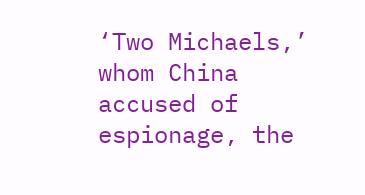‘Two Michaels,’ whom China accused of espionage, the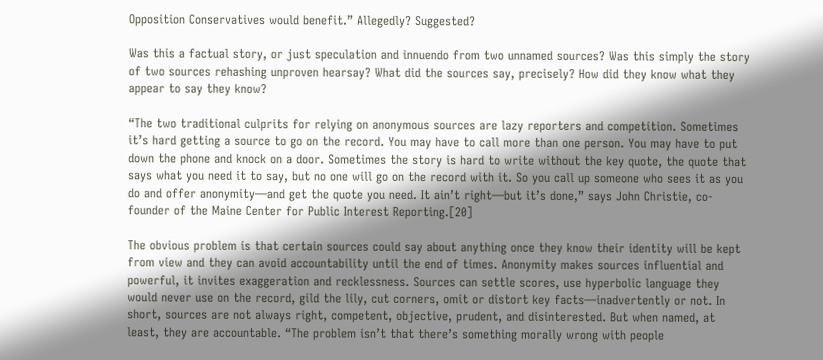Opposition Conservatives would benefit.” Allegedly? Suggested?

Was this a factual story, or just speculation and innuendo from two unnamed sources? Was this simply the story of two sources rehashing unproven hearsay? What did the sources say, precisely? How did they know what they appear to say they know?

“The two traditional culprits for relying on anonymous sources are lazy reporters and competition. Sometimes it’s hard getting a source to go on the record. You may have to call more than one person. You may have to put down the phone and knock on a door. Sometimes the story is hard to write without the key quote, the quote that says what you need it to say, but no one will go on the record with it. So you call up someone who sees it as you do and offer anonymity—and get the quote you need. It ain’t right—but it’s done,” says John Christie, co-founder of the Maine Center for Public Interest Reporting.[20]

The obvious problem is that certain sources could say about anything once they know their identity will be kept from view and they can avoid accountability until the end of times. Anonymity makes sources influential and powerful, it invites exaggeration and recklessness. Sources can settle scores, use hyperbolic language they would never use on the record, gild the lily, cut corners, omit or distort key facts—inadvertently or not. In short, sources are not always right, competent, objective, prudent, and disinterested. But when named, at least, they are accountable. “The problem isn’t that there’s something morally wrong with people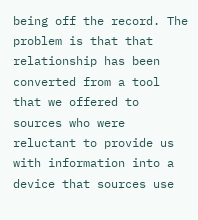being off the record. The problem is that that relationship has been converted from a tool that we offered to sources who were reluctant to provide us with information into a device that sources use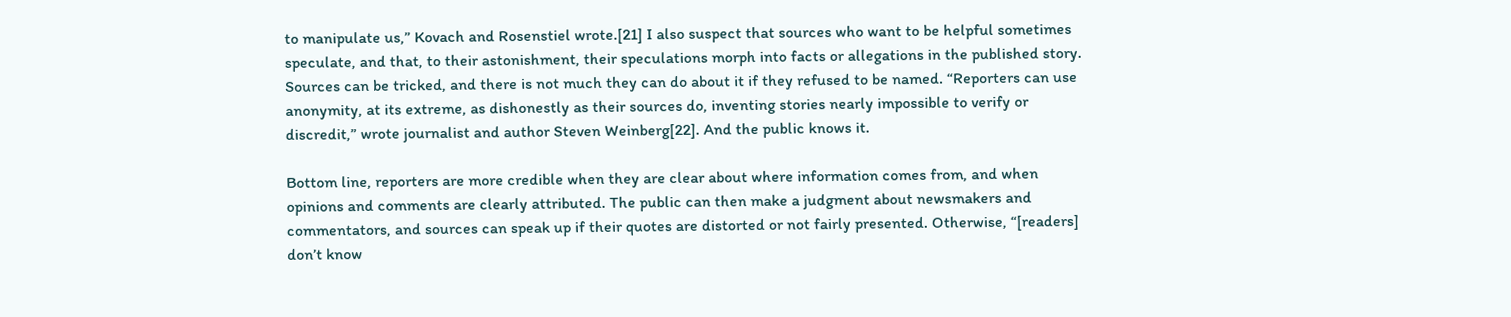to manipulate us,” Kovach and Rosenstiel wrote.[21] I also suspect that sources who want to be helpful sometimes speculate, and that, to their astonishment, their speculations morph into facts or allegations in the published story. Sources can be tricked, and there is not much they can do about it if they refused to be named. “Reporters can use anonymity, at its extreme, as dishonestly as their sources do, inventing stories nearly impossible to verify or discredit,” wrote journalist and author Steven Weinberg[22]. And the public knows it.

Bottom line, reporters are more credible when they are clear about where information comes from, and when opinions and comments are clearly attributed. The public can then make a judgment about newsmakers and commentators, and sources can speak up if their quotes are distorted or not fairly presented. Otherwise, “[readers] don’t know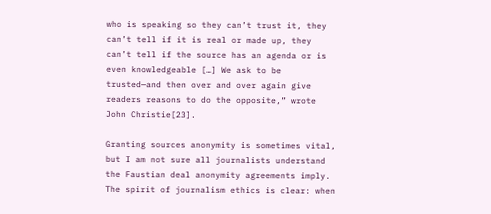who is speaking so they can’t trust it, they can’t tell if it is real or made up, they can’t tell if the source has an agenda or is even knowledgeable […] We ask to be trusted—and then over and over again give readers reasons to do the opposite,” wrote John Christie[23].

Granting sources anonymity is sometimes vital, but I am not sure all journalists understand the Faustian deal anonymity agreements imply. The spirit of journalism ethics is clear: when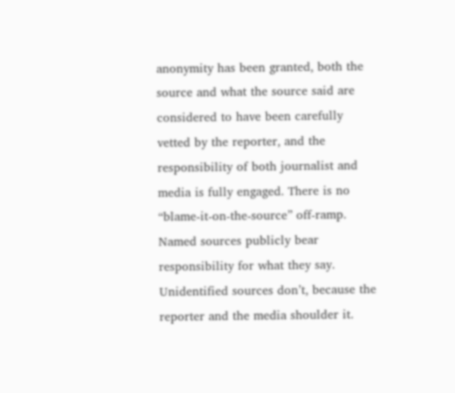anonymity has been granted, both the source and what the source said are considered to have been carefully vetted by the reporter, and the responsibility of both journalist and media is fully engaged. There is no “blame-it-on-the-source” off-ramp. Named sources publicly bear responsibility for what they say. Unidentified sources don’t, because the reporter and the media shoulder it.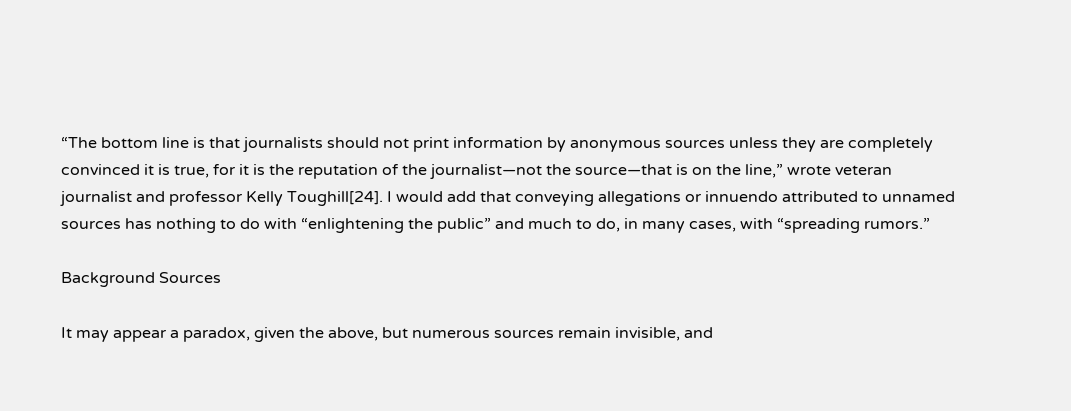“The bottom line is that journalists should not print information by anonymous sources unless they are completely convinced it is true, for it is the reputation of the journalist—not the source—that is on the line,” wrote veteran journalist and professor Kelly Toughill[24]. I would add that conveying allegations or innuendo attributed to unnamed sources has nothing to do with “enlightening the public” and much to do, in many cases, with “spreading rumors.”

Background Sources

It may appear a paradox, given the above, but numerous sources remain invisible, and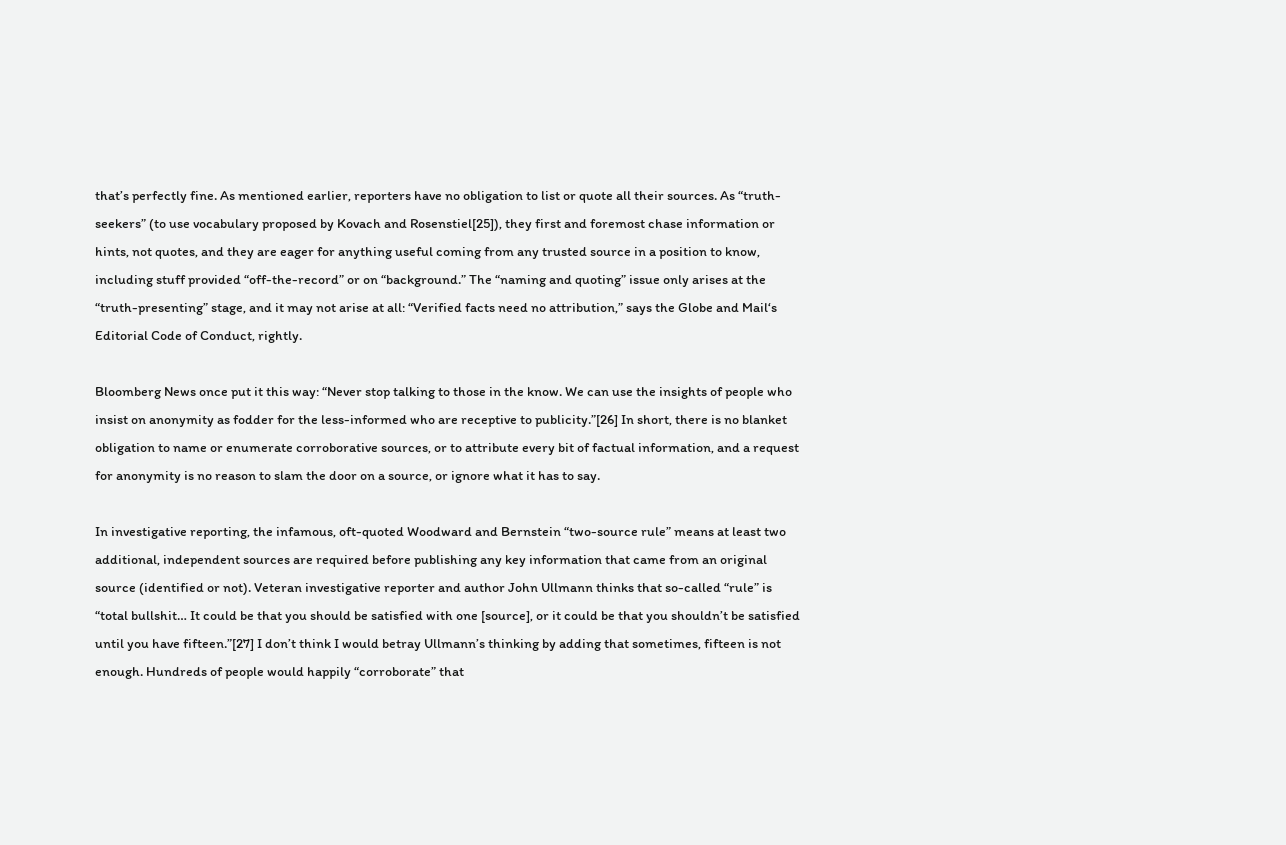that’s perfectly fine. As mentioned earlier, reporters have no obligation to list or quote all their sources. As “truth-seekers” (to use vocabulary proposed by Kovach and Rosenstiel[25]), they first and foremost chase information or hints, not quotes, and they are eager for anything useful coming from any trusted source in a position to know, including stuff provided “off-the-record” or on “background.” The “naming and quoting” issue only arises at the “truth-presenting” stage, and it may not arise at all: “Verified facts need no attribution,” says the Globe and Mail‘s Editorial Code of Conduct, rightly.

Bloomberg News once put it this way: “Never stop talking to those in the know. We can use the insights of people who insist on anonymity as fodder for the less-informed who are receptive to publicity.”[26] In short, there is no blanket obligation to name or enumerate corroborative sources, or to attribute every bit of factual information, and a request for anonymity is no reason to slam the door on a source, or ignore what it has to say.

In investigative reporting, the infamous, oft-quoted Woodward and Bernstein “two-source rule” means at least two additional, independent sources are required before publishing any key information that came from an original source (identified or not). Veteran investigative reporter and author John Ullmann thinks that so-called “rule” is “total bullshit… It could be that you should be satisfied with one [source], or it could be that you shouldn’t be satisfied until you have fifteen.”[27] I don’t think I would betray Ullmann’s thinking by adding that sometimes, fifteen is not enough. Hundreds of people would happily “corroborate” that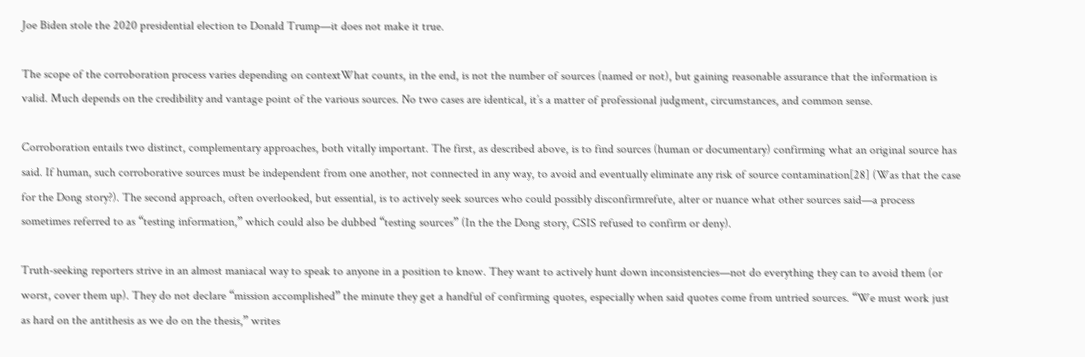Joe Biden stole the 2020 presidential election to Donald Trump—it does not make it true.

The scope of the corroboration process varies depending on contextWhat counts, in the end, is not the number of sources (named or not), but gaining reasonable assurance that the information is valid. Much depends on the credibility and vantage point of the various sources. No two cases are identical, it’s a matter of professional judgment, circumstances, and common sense.

Corroboration entails two distinct, complementary approaches, both vitally important. The first, as described above, is to find sources (human or documentary) confirming what an original source has said. If human, such corroborative sources must be independent from one another, not connected in any way, to avoid and eventually eliminate any risk of source contamination[28] (Was that the case for the Dong story?). The second approach, often overlooked, but essential, is to actively seek sources who could possibly disconfirmrefute, alter or nuance what other sources said—a process sometimes referred to as “testing information,” which could also be dubbed “testing sources” (In the the Dong story, CSIS refused to confirm or deny).

Truth-seeking reporters strive in an almost maniacal way to speak to anyone in a position to know. They want to actively hunt down inconsistencies—not do everything they can to avoid them (or worst, cover them up). They do not declare “mission accomplished” the minute they get a handful of confirming quotes, especially when said quotes come from untried sources. “We must work just as hard on the antithesis as we do on the thesis,” writes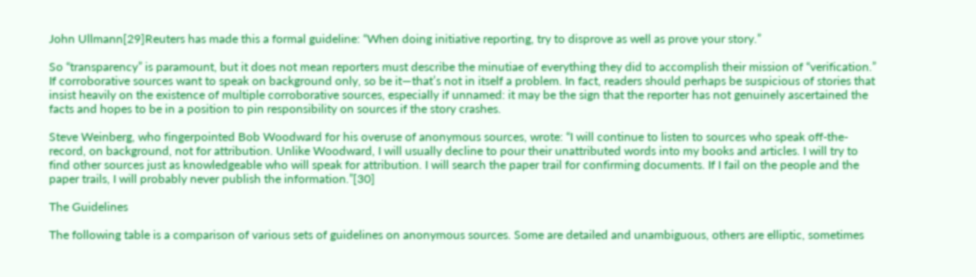John Ullmann[29]Reuters has made this a formal guideline: “When doing initiative reporting, try to disprove as well as prove your story.”

So “transparency” is paramount, but it does not mean reporters must describe the minutiae of everything they did to accomplish their mission of “verification.” If corroborative sources want to speak on background only, so be it—that’s not in itself a problem. In fact, readers should perhaps be suspicious of stories that insist heavily on the existence of multiple corroborative sources, especially if unnamed: it may be the sign that the reporter has not genuinely ascertained the facts and hopes to be in a position to pin responsibility on sources if the story crashes.

Steve Weinberg, who fingerpointed Bob Woodward for his overuse of anonymous sources, wrote: “I will continue to listen to sources who speak off-the-record, on background, not for attribution. Unlike Woodward, I will usually decline to pour their unattributed words into my books and articles. I will try to find other sources just as knowledgeable who will speak for attribution. I will search the paper trail for confirming documents. If I fail on the people and the paper trails, I will probably never publish the information.”[30]

The Guidelines

The following table is a comparison of various sets of guidelines on anonymous sources. Some are detailed and unambiguous, others are elliptic, sometimes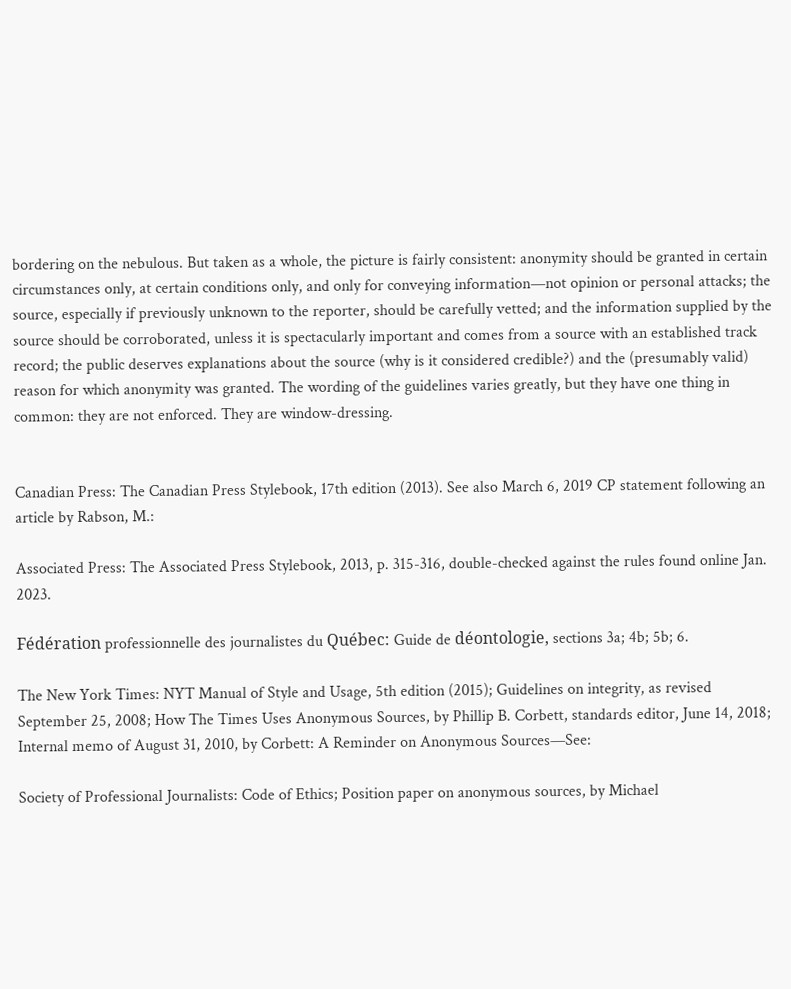bordering on the nebulous. But taken as a whole, the picture is fairly consistent: anonymity should be granted in certain circumstances only, at certain conditions only, and only for conveying information—not opinion or personal attacks; the source, especially if previously unknown to the reporter, should be carefully vetted; and the information supplied by the source should be corroborated, unless it is spectacularly important and comes from a source with an established track record; the public deserves explanations about the source (why is it considered credible?) and the (presumably valid) reason for which anonymity was granted. The wording of the guidelines varies greatly, but they have one thing in common: they are not enforced. They are window-dressing.


Canadian Press: The Canadian Press Stylebook, 17th edition (2013). See also March 6, 2019 CP statement following an article by Rabson, M.:

Associated Press: The Associated Press Stylebook, 2013, p. 315-316, double-checked against the rules found online Jan. 2023.

Fédération professionnelle des journalistes du Québec: Guide de déontologie, sections 3a; 4b; 5b; 6.

The New York Times: NYT Manual of Style and Usage, 5th edition (2015); Guidelines on integrity, as revised September 25, 2008; How The Times Uses Anonymous Sources, by Phillip B. Corbett, standards editor, June 14, 2018; Internal memo of August 31, 2010, by Corbett: A Reminder on Anonymous Sources—See:

Society of Professional Journalists: Code of Ethics; Position paper on anonymous sources, by Michael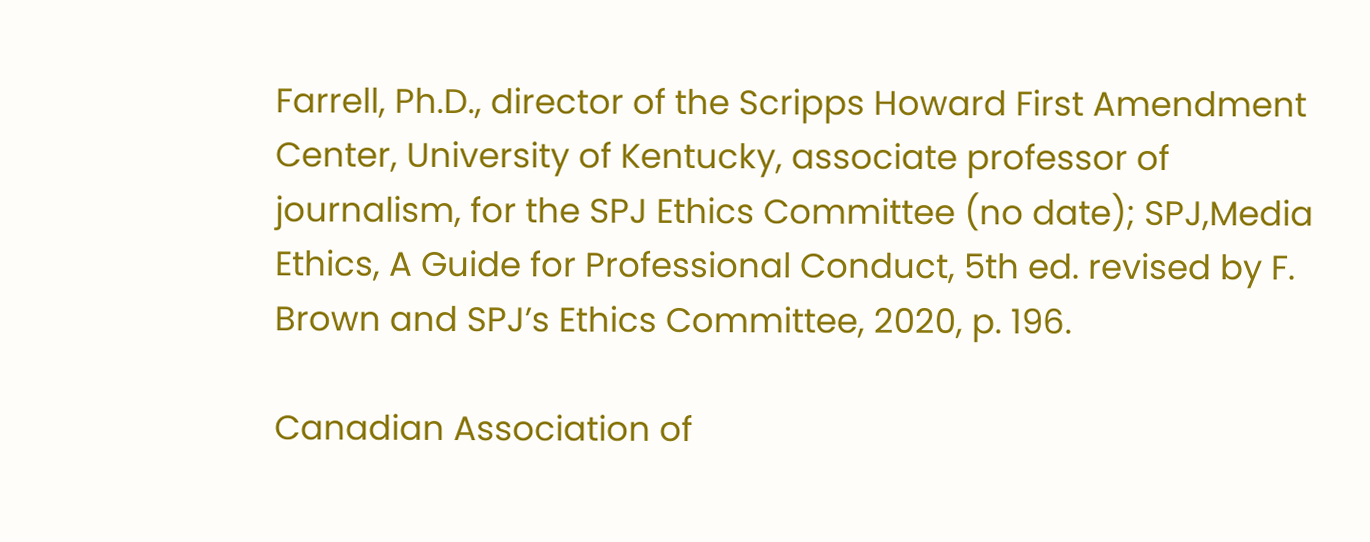Farrell, Ph.D., director of the Scripps Howard First Amendment Center, University of Kentucky, associate professor of journalism, for the SPJ Ethics Committee (no date); SPJ,Media Ethics, A Guide for Professional Conduct, 5th ed. revised by F. Brown and SPJ’s Ethics Committee, 2020, p. 196.

Canadian Association of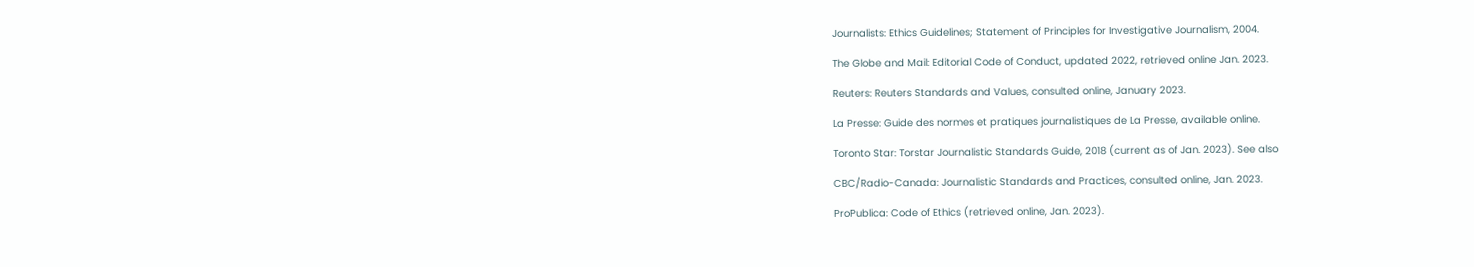Journalists: Ethics Guidelines; Statement of Principles for Investigative Journalism, 2004.

The Globe and Mail: Editorial Code of Conduct, updated 2022, retrieved online Jan. 2023.

Reuters: Reuters Standards and Values, consulted online, January 2023.

La Presse: Guide des normes et pratiques journalistiques de La Presse, available online.

Toronto Star: Torstar Journalistic Standards Guide, 2018 (current as of Jan. 2023). See also

CBC/Radio-Canada: Journalistic Standards and Practices, consulted online, Jan. 2023.

ProPublica: Code of Ethics (retrieved online, Jan. 2023).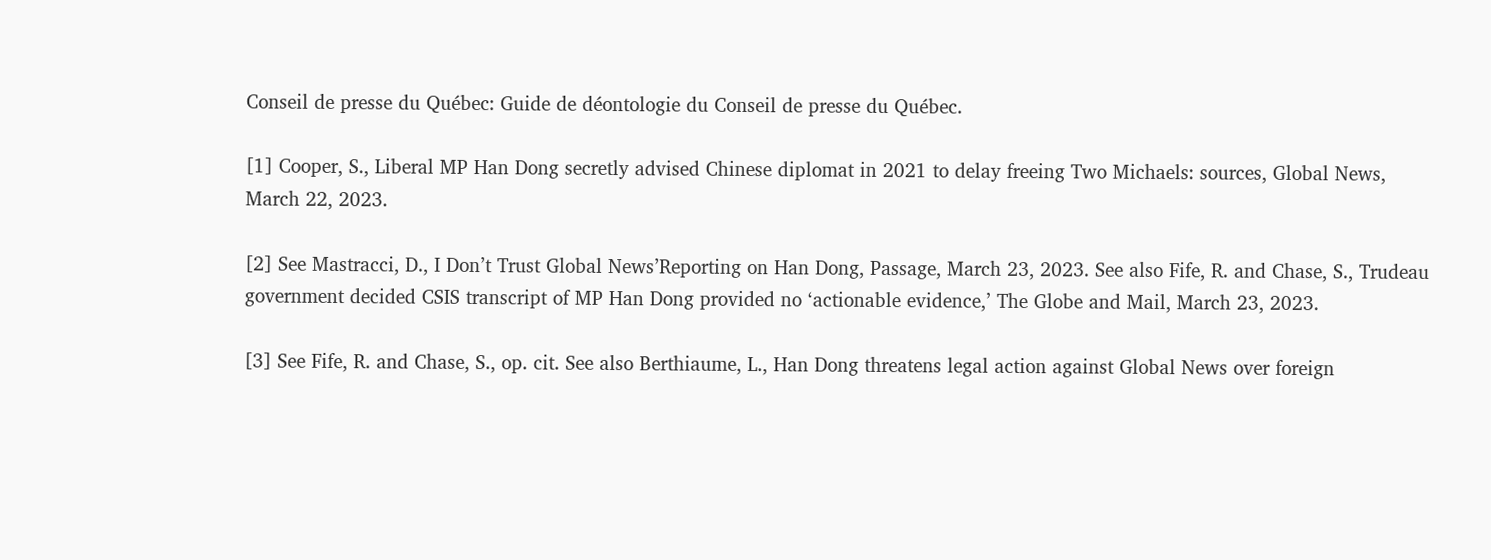Conseil de presse du Québec: Guide de déontologie du Conseil de presse du Québec.

[1] Cooper, S., Liberal MP Han Dong secretly advised Chinese diplomat in 2021 to delay freeing Two Michaels: sources, Global News, March 22, 2023.

[2] See Mastracci, D., I Don’t Trust Global News’Reporting on Han Dong, Passage, March 23, 2023. See also Fife, R. and Chase, S., Trudeau government decided CSIS transcript of MP Han Dong provided no ‘actionable evidence,’ The Globe and Mail, March 23, 2023.

[3] See Fife, R. and Chase, S., op. cit. See also Berthiaume, L., Han Dong threatens legal action against Global News over foreign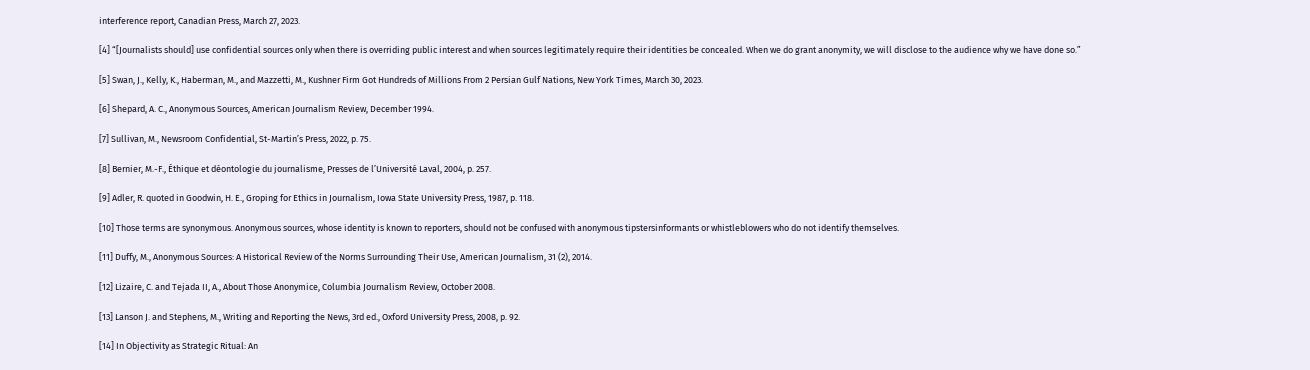interference report, Canadian Press, March 27, 2023.

[4] “[Journalists should] use confidential sources only when there is overriding public interest and when sources legitimately require their identities be concealed. When we do grant anonymity, we will disclose to the audience why we have done so.”

[5] Swan, J., Kelly, K., Haberman, M., and Mazzetti, M., Kushner Firm Got Hundreds of Millions From 2 Persian Gulf Nations, New York Times, March 30, 2023.

[6] Shepard, A. C., Anonymous Sources, American Journalism Review, December 1994.

[7] Sullivan, M., Newsroom Confidential, St-Martin’s Press, 2022, p. 75.

[8] Bernier, M.-F., Éthique et déontologie du journalisme, Presses de l’Université Laval, 2004, p. 257.

[9] Adler, R. quoted in Goodwin, H. E., Groping for Ethics in Journalism, Iowa State University Press, 1987, p. 118.

[10] Those terms are synonymous. Anonymous sources, whose identity is known to reporters, should not be confused with anonymous tipstersinformants or whistleblowers who do not identify themselves.

[11] Duffy, M., Anonymous Sources: A Historical Review of the Norms Surrounding Their Use, American Journalism, 31 (2), 2014.

[12] Lizaire, C. and Tejada II, A., About Those Anonymice, Columbia Journalism Review, October 2008.

[13] Lanson J. and Stephens, M., Writing and Reporting the News, 3rd ed., Oxford University Press, 2008, p. 92.

[14] In Objectivity as Strategic Ritual: An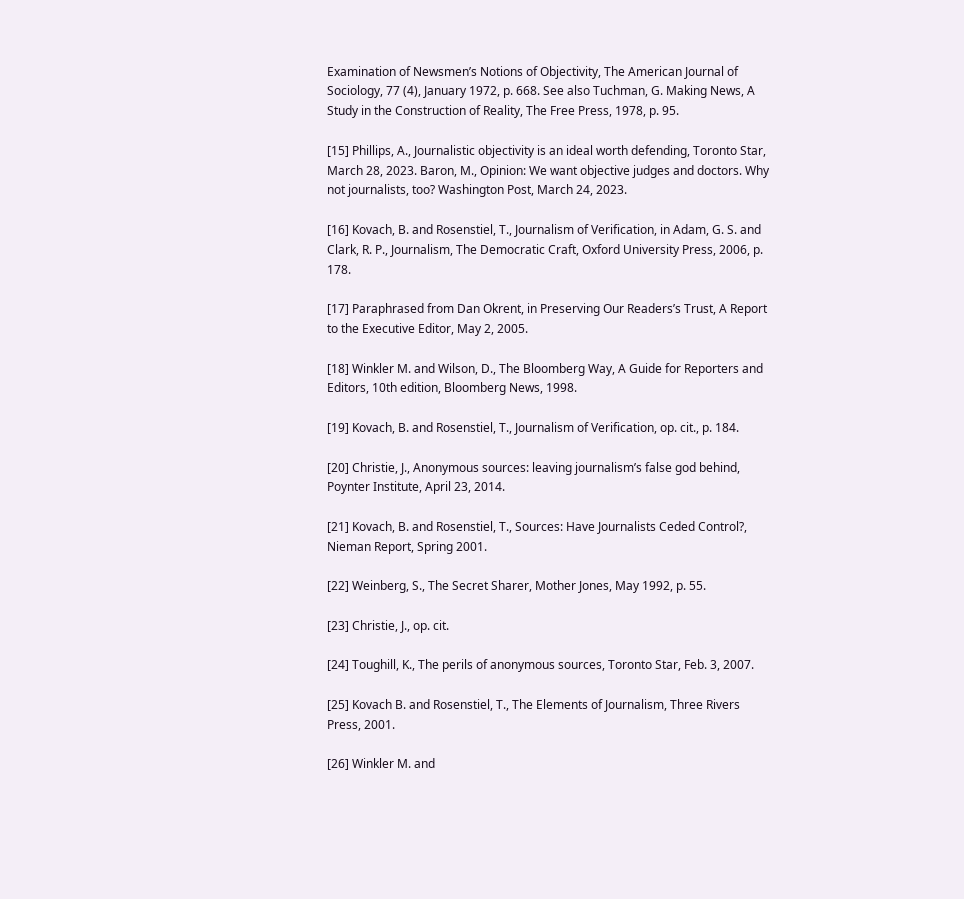Examination of Newsmen’s Notions of Objectivity, The American Journal of Sociology, 77 (4), January 1972, p. 668. See also Tuchman, G. Making News, A Study in the Construction of Reality, The Free Press, 1978, p. 95.

[15] Phillips, A., Journalistic objectivity is an ideal worth defending, Toronto Star, March 28, 2023. Baron, M., Opinion: We want objective judges and doctors. Why not journalists, too? Washington Post, March 24, 2023.

[16] Kovach, B. and Rosenstiel, T., Journalism of Verification, in Adam, G. S. and Clark, R. P., Journalism, The Democratic Craft, Oxford University Press, 2006, p. 178.

[17] Paraphrased from Dan Okrent, in Preserving Our Readers’s Trust, A Report to the Executive Editor, May 2, 2005.

[18] Winkler M. and Wilson, D., The Bloomberg Way, A Guide for Reporters and Editors, 10th edition, Bloomberg News, 1998.

[19] Kovach, B. and Rosenstiel, T., Journalism of Verification, op. cit., p. 184.

[20] Christie, J., Anonymous sources: leaving journalism’s false god behind, Poynter Institute, April 23, 2014.

[21] Kovach, B. and Rosenstiel, T., Sources: Have Journalists Ceded Control?, Nieman Report, Spring 2001.

[22] Weinberg, S., The Secret Sharer, Mother Jones, May 1992, p. 55.

[23] Christie, J., op. cit.

[24] Toughill, K., The perils of anonymous sources, Toronto Star, Feb. 3, 2007.

[25] Kovach B. and Rosenstiel, T., The Elements of Journalism, Three Rivers Press, 2001.

[26] Winkler M. and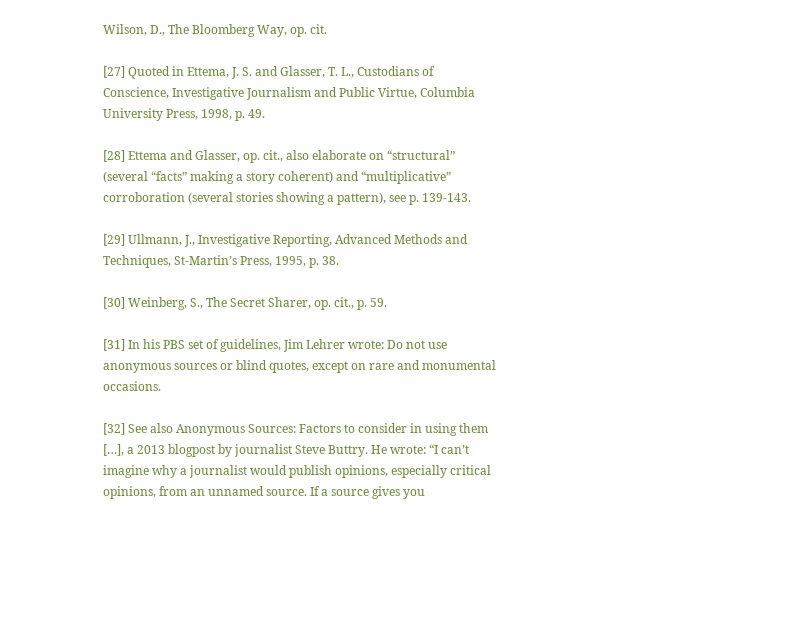Wilson, D., The Bloomberg Way, op. cit.

[27] Quoted in Ettema, J. S. and Glasser, T. L., Custodians of Conscience, Investigative Journalism and Public Virtue, Columbia University Press, 1998, p. 49.

[28] Ettema and Glasser, op. cit., also elaborate on “structural” (several “facts” making a story coherent) and “multiplicative” corroboration (several stories showing a pattern), see p. 139-143.

[29] Ullmann, J., Investigative Reporting, Advanced Methods and Techniques, St-Martin’s Press, 1995, p. 38.

[30] Weinberg, S., The Secret Sharer, op. cit., p. 59.

[31] In his PBS set of guidelines, Jim Lehrer wrote: Do not use anonymous sources or blind quotes, except on rare and monumental occasions.

[32] See also Anonymous Sources: Factors to consider in using them […], a 2013 blogpost by journalist Steve Buttry. He wrote: “I can’t imagine why a journalist would publish opinions, especially critical opinions, from an unnamed source. If a source gives you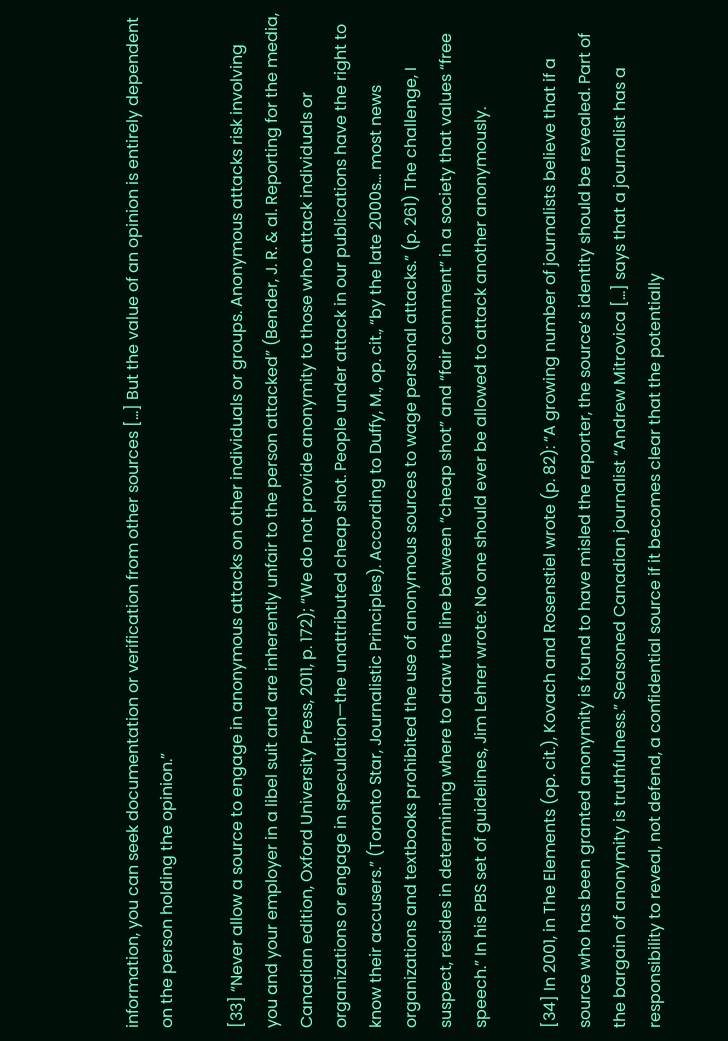information, you can seek documentation or verification from other sources […] But the value of an opinion is entirely dependent on the person holding the opinion.”

[33] “Never allow a source to engage in anonymous attacks on other individuals or groups. Anonymous attacks risk involving you and your employer in a libel suit and are inherently unfair to the person attacked” (Bender, J. R. & al. Reporting for the media, Canadian edition, Oxford University Press, 2011, p. 172); “We do not provide anonymity to those who attack individuals or organizations or engage in speculation—the unattributed cheap shot. People under attack in our publications have the right to know their accusers.” (Toronto Star, Journalistic Principles). According to Duffy, M., op. cit., “by the late 2000s… most news organizations and textbooks prohibited the use of anonymous sources to wage personal attacks.” (p. 261) The challenge, I suspect, resides in determining where to draw the line between “cheap shot” and “fair comment” in a society that values “free speech.” In his PBS set of guidelines, Jim Lehrer wrote: No one should ever be allowed to attack another anonymously.

[34] In 2001, in The Elements (op. cit.), Kovach and Rosenstiel wrote (p. 82): “A growing number of journalists believe that if a source who has been granted anonymity is found to have misled the reporter, the source’s identity should be revealed. Part of the bargain of anonymity is truthfulness.” Seasoned Canadian journalist “Andrew Mitrovica […] says that a journalist has a responsibility to reveal, not defend, a confidential source if it becomes clear that the potentially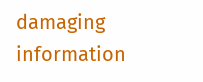damaging information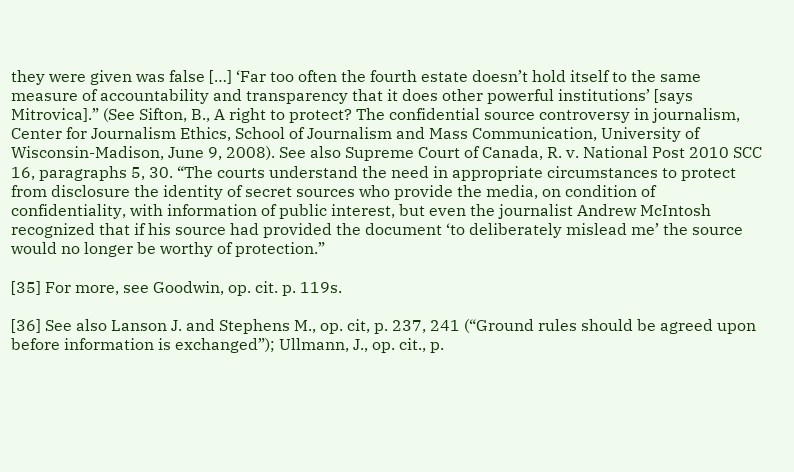they were given was false […] ‘Far too often the fourth estate doesn’t hold itself to the same measure of accountability and transparency that it does other powerful institutions’ [says Mitrovica].” (See Sifton, B., A right to protect? The confidential source controversy in journalism, Center for Journalism Ethics, School of Journalism and Mass Communication, University of Wisconsin-Madison, June 9, 2008). See also Supreme Court of Canada, R. v. National Post 2010 SCC 16, paragraphs 5, 30. “The courts understand the need in appropriate circumstances to protect from disclosure the identity of secret sources who provide the media, on condition of confidentiality, with information of public interest, but even the journalist Andrew McIntosh recognized that if his source had provided the document ‘to deliberately mislead me’ the source would no longer be worthy of protection.”

[35] For more, see Goodwin, op. cit. p. 119s.

[36] See also Lanson J. and Stephens M., op. cit, p. 237, 241 (“Ground rules should be agreed upon before information is exchanged”); Ullmann, J., op. cit., p.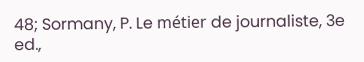48; Sormany, P. Le métier de journaliste, 3e ed.,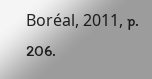Boréal, 2011, p. 206.